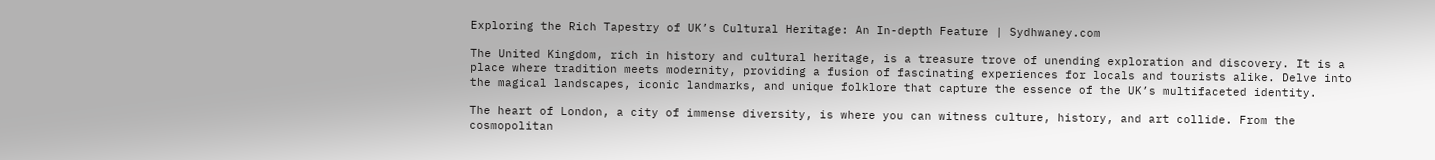Exploring the Rich Tapestry of UK’s Cultural Heritage: An In-depth Feature | Sydhwaney.com

The United Kingdom, rich in history and cultural heritage, is a treasure trove of unending exploration and discovery. It is a place where tradition meets modernity, providing a fusion of fascinating experiences for locals and tourists alike. Delve into the magical landscapes, iconic landmarks, and unique folklore that capture the essence of the UK’s multifaceted identity.

The heart of London, a city of immense diversity, is where you can witness culture, history, and art collide. From the cosmopolitan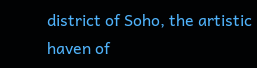district of Soho, the artistic haven of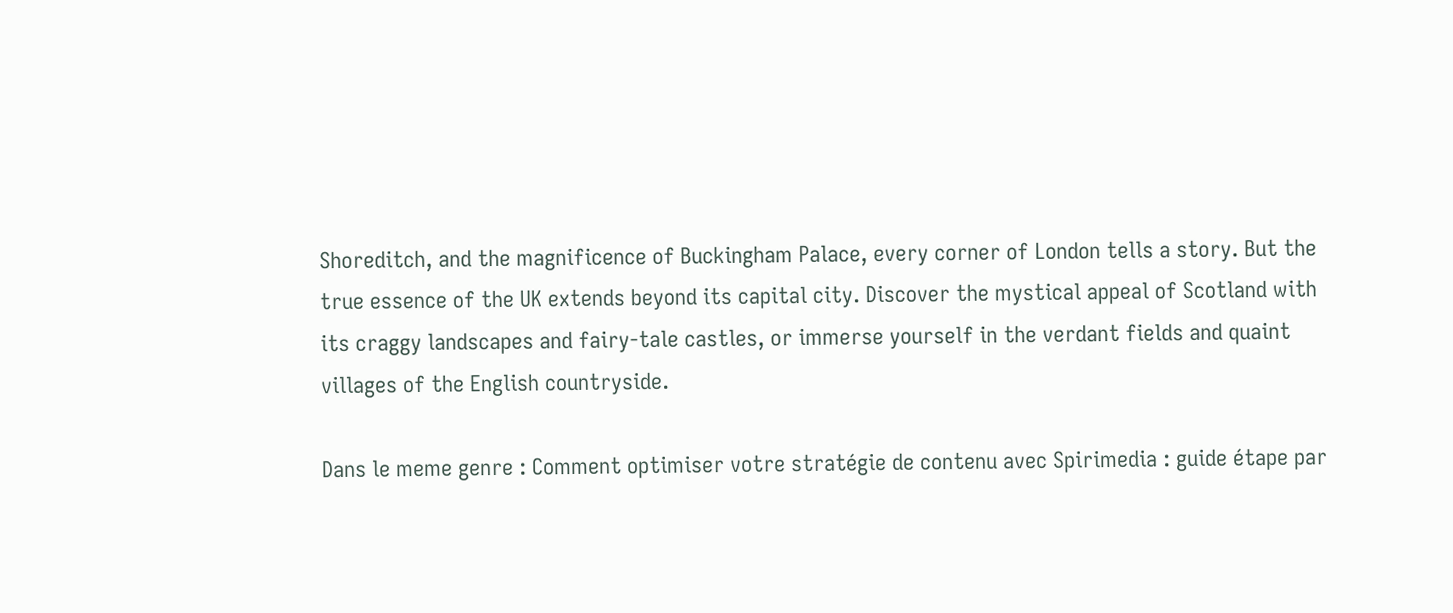Shoreditch, and the magnificence of Buckingham Palace, every corner of London tells a story. But the true essence of the UK extends beyond its capital city. Discover the mystical appeal of Scotland with its craggy landscapes and fairy-tale castles, or immerse yourself in the verdant fields and quaint villages of the English countryside.

Dans le meme genre : Comment optimiser votre stratégie de contenu avec Spirimedia : guide étape par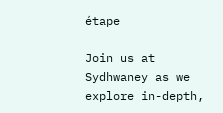étape

Join us at Sydhwaney as we explore in-depth,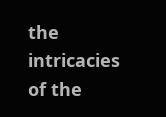the intricacies of the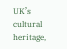UK’s cultural heritage,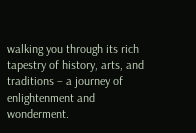walking you through its rich tapestry of history, arts, and traditions – a journey of enlightenment and wonderment.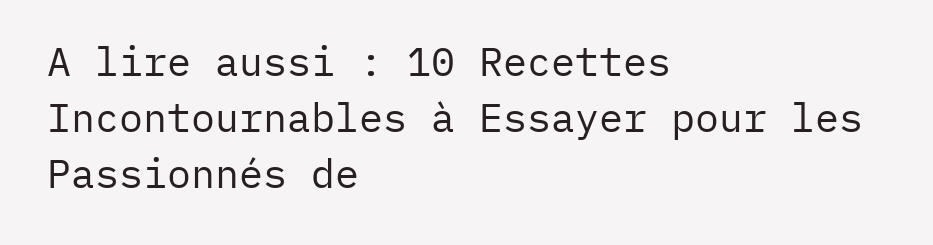A lire aussi : 10 Recettes Incontournables à Essayer pour les Passionnés de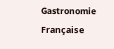Gastronomie Française